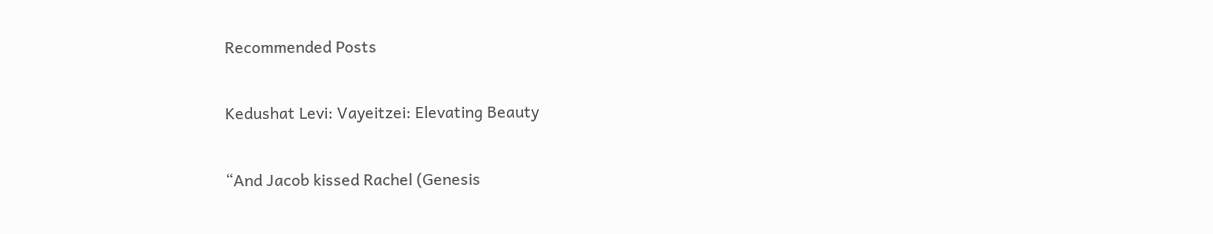Recommended Posts

Kedushat Levi: Vayeitzei: Elevating Beauty

“And Jacob kissed Rachel (Genesis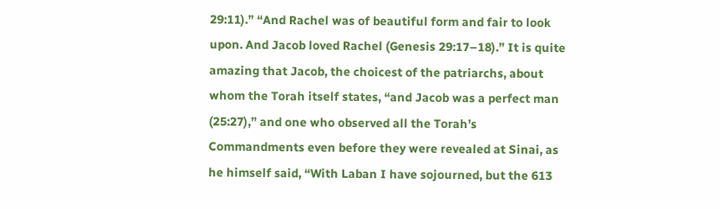29:11).” “And Rachel was of beautiful form and fair to look upon. And Jacob loved Rachel (Genesis 29:17–18).” It is quite amazing that Jacob, the choicest of the patriarchs, about whom the Torah itself states, “and Jacob was a perfect man (25:27),” and one who observed all the Torah’s Commandments even before they were revealed at Sinai, as he himself said, “With Laban I have sojourned, but the 613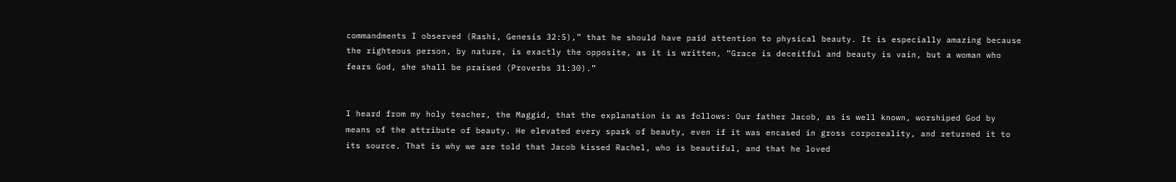commandments I observed (Rashi, Genesis 32:5),” that he should have paid attention to physical beauty. It is especially amazing because the righteous person, by nature, is exactly the opposite, as it is written, “Grace is deceitful and beauty is vain, but a woman who fears God, she shall be praised (Proverbs 31:30).”


I heard from my holy teacher, the Maggid, that the explanation is as follows: Our father Jacob, as is well known, worshiped God by means of the attribute of beauty. He elevated every spark of beauty, even if it was encased in gross corporeality, and returned it to its source. That is why we are told that Jacob kissed Rachel, who is beautiful, and that he loved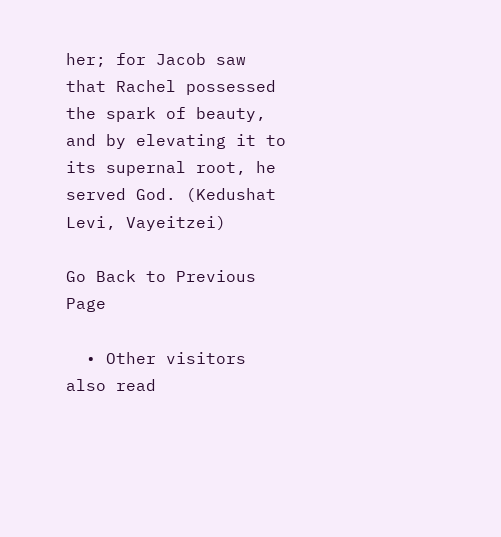her; for Jacob saw that Rachel possessed the spark of beauty, and by elevating it to its supernal root, he served God. (Kedushat Levi, Vayeitzei)

Go Back to Previous Page

  • Other visitors also read